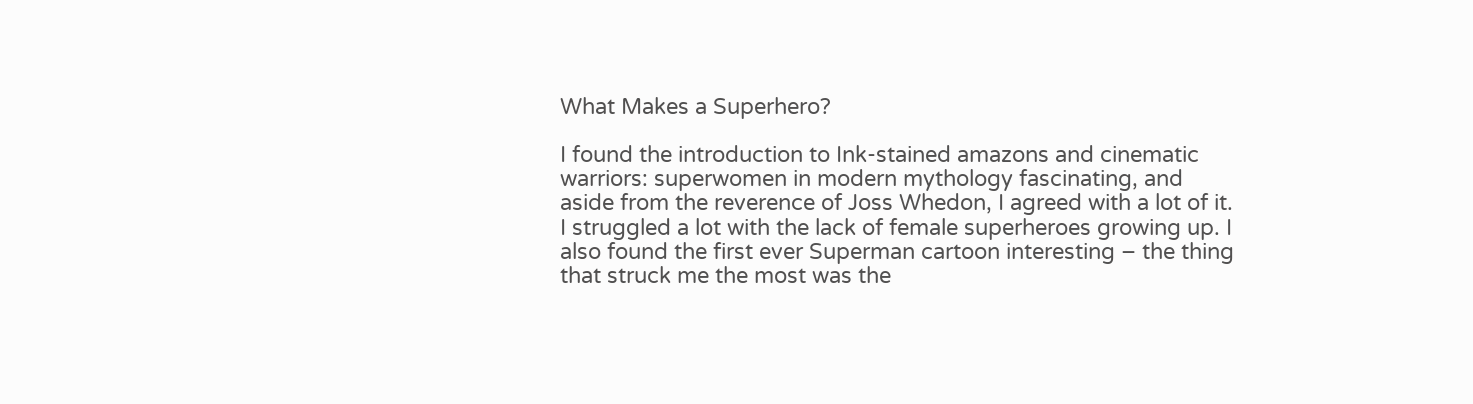What Makes a Superhero?

I found the introduction to Ink-stained amazons and cinematic warriors: superwomen in modern mythology fascinating, and aside from the reverence of Joss Whedon, I agreed with a lot of it. I struggled a lot with the lack of female superheroes growing up. I also found the first ever Superman cartoon interesting – the thing that struck me the most was the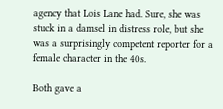agency that Lois Lane had. Sure, she was stuck in a damsel in distress role, but she was a surprisingly competent reporter for a female character in the 40s.

Both gave a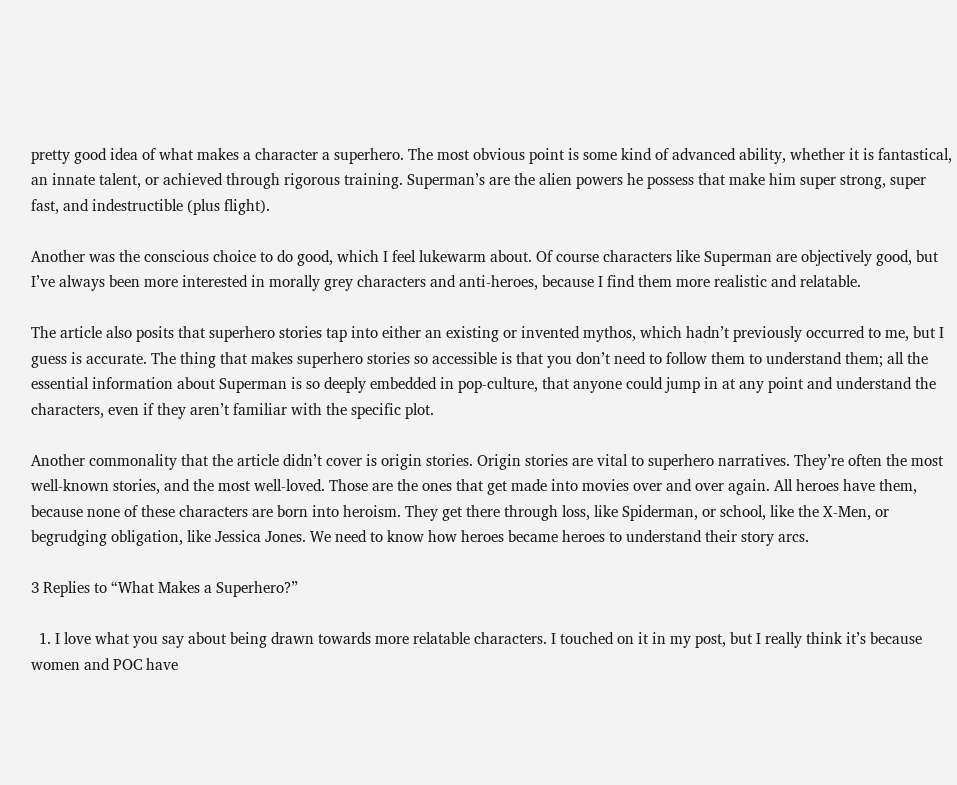pretty good idea of what makes a character a superhero. The most obvious point is some kind of advanced ability, whether it is fantastical, an innate talent, or achieved through rigorous training. Superman’s are the alien powers he possess that make him super strong, super fast, and indestructible (plus flight).

Another was the conscious choice to do good, which I feel lukewarm about. Of course characters like Superman are objectively good, but I’ve always been more interested in morally grey characters and anti-heroes, because I find them more realistic and relatable.

The article also posits that superhero stories tap into either an existing or invented mythos, which hadn’t previously occurred to me, but I guess is accurate. The thing that makes superhero stories so accessible is that you don’t need to follow them to understand them; all the essential information about Superman is so deeply embedded in pop-culture, that anyone could jump in at any point and understand the characters, even if they aren’t familiar with the specific plot.

Another commonality that the article didn’t cover is origin stories. Origin stories are vital to superhero narratives. They’re often the most well-known stories, and the most well-loved. Those are the ones that get made into movies over and over again. All heroes have them, because none of these characters are born into heroism. They get there through loss, like Spiderman, or school, like the X-Men, or begrudging obligation, like Jessica Jones. We need to know how heroes became heroes to understand their story arcs.

3 Replies to “What Makes a Superhero?”

  1. I love what you say about being drawn towards more relatable characters. I touched on it in my post, but I really think it’s because women and POC have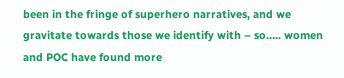been in the fringe of superhero narratives, and we gravitate towards those we identify with – so….. women and POC have found more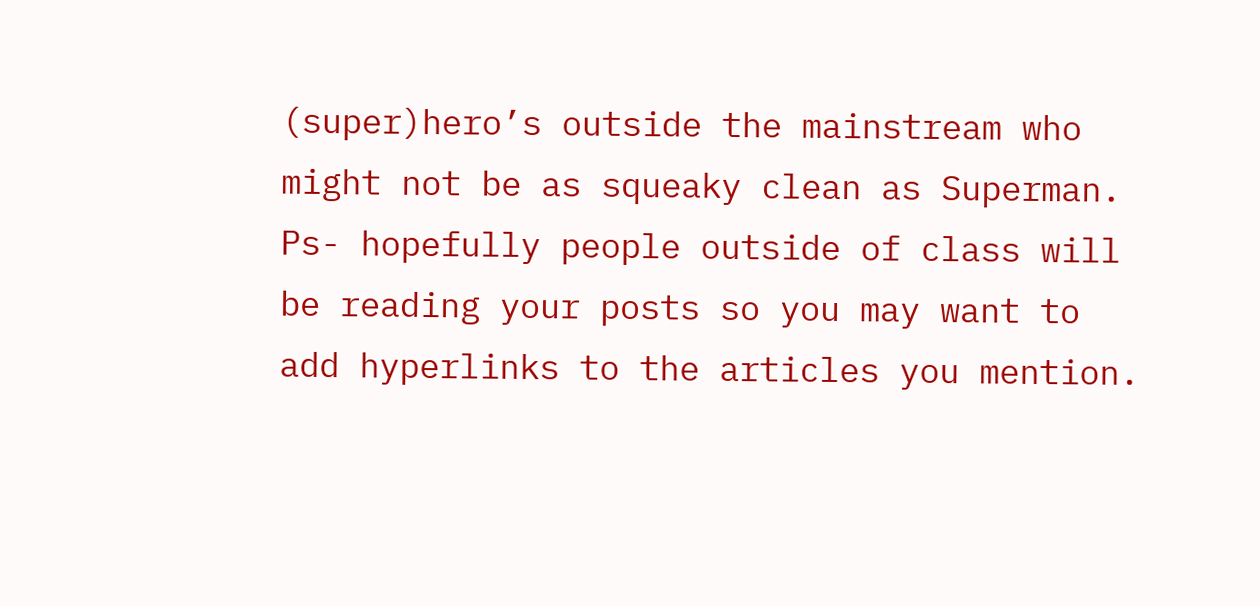(super)hero’s outside the mainstream who might not be as squeaky clean as Superman. Ps- hopefully people outside of class will be reading your posts so you may want to add hyperlinks to the articles you mention.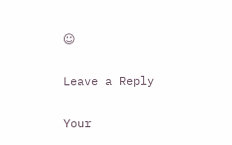☺

Leave a Reply

Your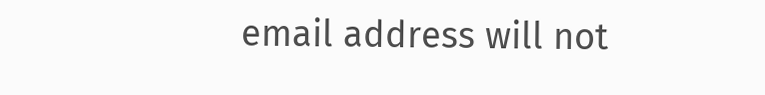email address will not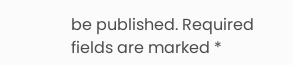be published. Required fields are marked *